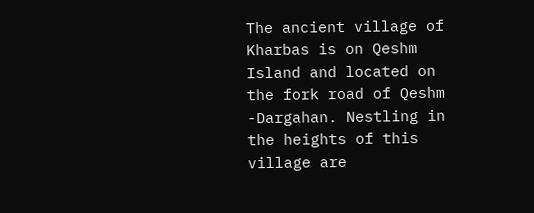The ancient village of Kharbas is on Qeshm Island and located on the fork road of Qeshm -Dargahan. Nestling in the heights of this village are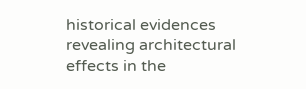historical evidences revealing architectural effects in the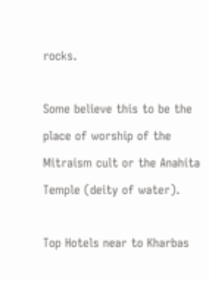rocks.

Some believe this to be the place of worship of the Mitraism cult or the Anahita Temple (deity of water).

Top Hotels near to Kharbas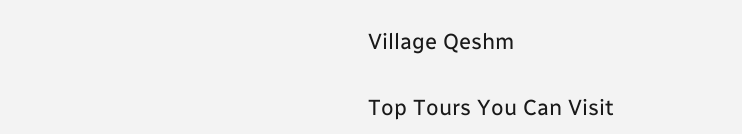Village Qeshm

Top Tours You Can Visit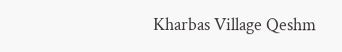Kharbas Village Qeshm